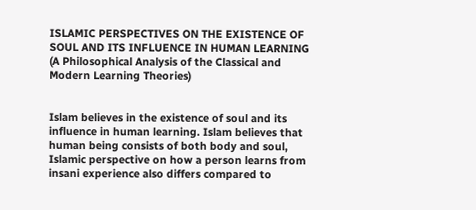ISLAMIC PERSPECTIVES ON THE EXISTENCE OF SOUL AND ITS INFLUENCE IN HUMAN LEARNING (A Philosophical Analysis of the Classical and Modern Learning Theories)


Islam believes in the existence of soul and its influence in human learning. Islam believes that human being consists of both body and soul, Islamic perspective on how a person learns from insani experience also differs compared to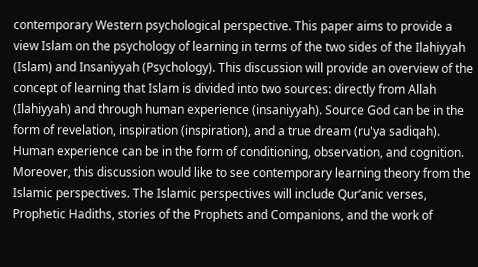contemporary Western psychological perspective. This paper aims to provide a view Islam on the psychology of learning in terms of the two sides of the Ilahiyyah (Islam) and Insaniyyah (Psychology). This discussion will provide an overview of the concept of learning that Islam is divided into two sources: directly from Allah (Ilahiyyah) and through human experience (insaniyyah). Source God can be in the form of revelation, inspiration (inspiration), and a true dream (ru'ya sadiqah). Human experience can be in the form of conditioning, observation, and cognition. Moreover, this discussion would like to see contemporary learning theory from the Islamic perspectives. The Islamic perspectives will include Qur’anic verses, Prophetic Hadiths, stories of the Prophets and Companions, and the work of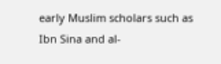early Muslim scholars such as Ibn Sina and al-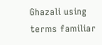Ghazali using terms familiar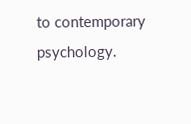to contemporary psychology.